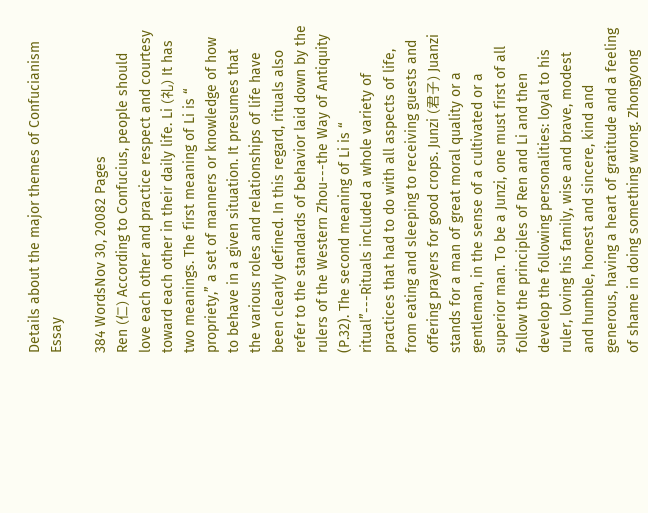Details about the major themes of Confucianism Essay

384 WordsNov 30, 20082 Pages
Ren (仁) According to Confucius, people should love each other and practice respect and courtesy toward each other in their daily life. Li (礼) It has two meanings. The first meaning of Li is “ propriety,” a set of manners or knowledge of how to behave in a given situation. It presumes that the various roles and relationships of life have been clearly defined. In this regard, rituals also refer to the standards of behavior laid down by the rulers of the Western Zhou---the Way of Antiquity (P.32). The second meaning of Li is “ ritual”---Rituals included a whole variety of practices that had to do with all aspects of life, from eating and sleeping to receiving guests and offering prayers for good crops. Junzi (君子) Juanzi stands for a man of great moral quality or a gentleman, in the sense of a cultivated or a superior man. To be a Junzi, one must first of all follow the principles of Ren and Li and then develop the following personalities: loyal to his ruler, loving his family, wise and brave, modest and humble, honest and sincere, kind and generous, having a heart of gratitude and a feeling of shame in doing something wrong. Zhongyong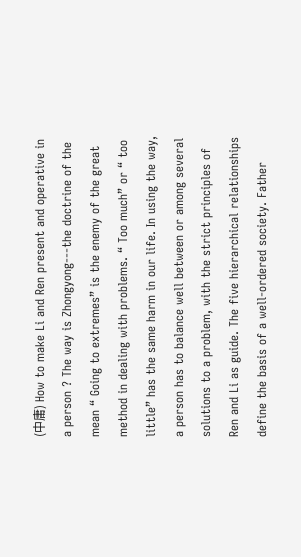(中庸) How to make Li and Ren present and operative in a person ? The way is Zhongyong---the doctrine of the mean “ Going to extremes” is the enemy of the great method in dealing with problems. “ Too much” or “ too little” has the same harm in our life. In using the way, a person has to balance well between or among several solutions to a problem, with the strict principles of Ren and Li as guide. The five hierarchical relationships define the basis of a well-ordered society. Father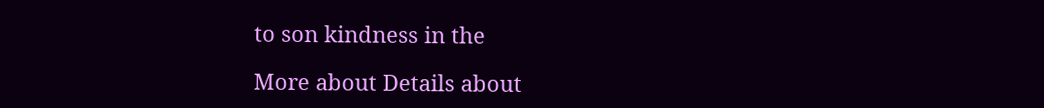to son kindness in the

More about Details about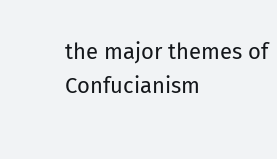the major themes of Confucianism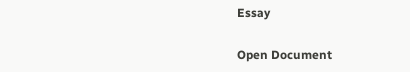Essay

Open Document